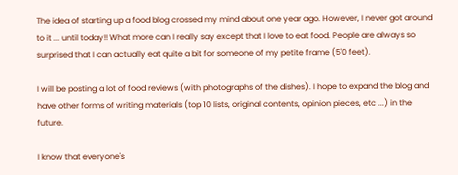The idea of starting up a food blog crossed my mind about one year ago. However, I never got around to it ... until today!! What more can I really say except that I love to eat food. People are always so surprised that I can actually eat quite a bit for someone of my petite frame (5'0 feet).

I will be posting a lot of food reviews (with photographs of the dishes). I hope to expand the blog and have other forms of writing materials (top 10 lists, original contents, opinion pieces, etc ...) in the future.

I know that everyone's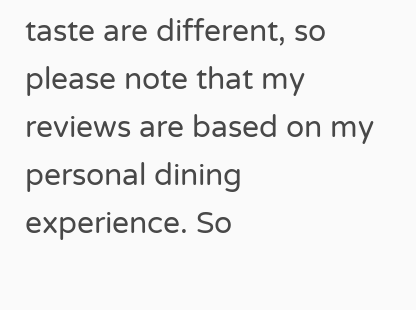taste are different, so please note that my reviews are based on my personal dining experience. So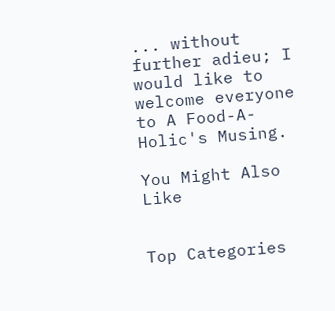... without further adieu; I would like to welcome everyone to A Food-A-Holic's Musing.

You Might Also Like


Top Categories